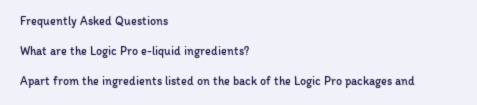Frequently Asked Questions

What are the Logic Pro e-liquid ingredients?

Apart from the ingredients listed on the back of the Logic Pro packages and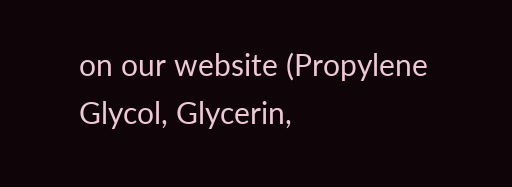on our website (Propylene Glycol, Glycerin,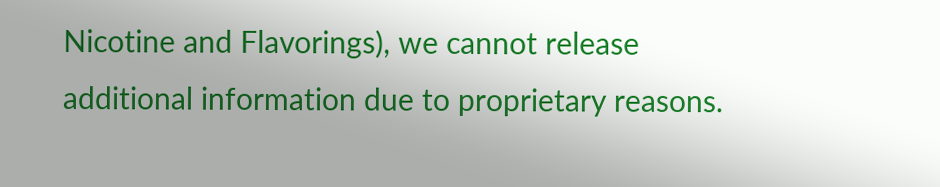Nicotine and Flavorings), we cannot release additional information due to proprietary reasons.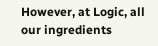However, at Logic, all our ingredients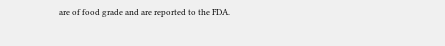are of food grade and are reported to the FDA.